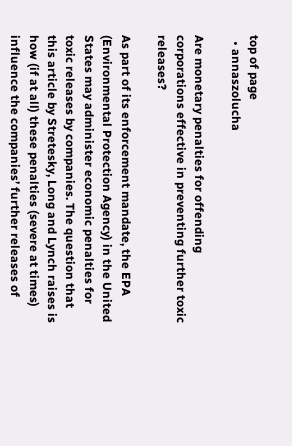top of page
  • annaszolucha

Are monetary penalties for offending corporations effective in preventing further toxic releases?

As part of its enforcement mandate, the EPA (Environmental Protection Agency) in the United States may administer economic penalties for toxic releases by companies. The question that this article by Stretesky, Long and Lynch raises is how (if at all) these penalties (severe at times) influence the companies’ further releases of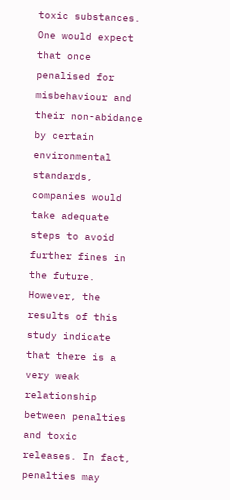toxic substances. One would expect that once penalised for misbehaviour and their non-abidance by certain environmental standards, companies would take adequate steps to avoid further fines in the future. However, the results of this study indicate that there is a very weak relationship between penalties and toxic releases. In fact, penalties may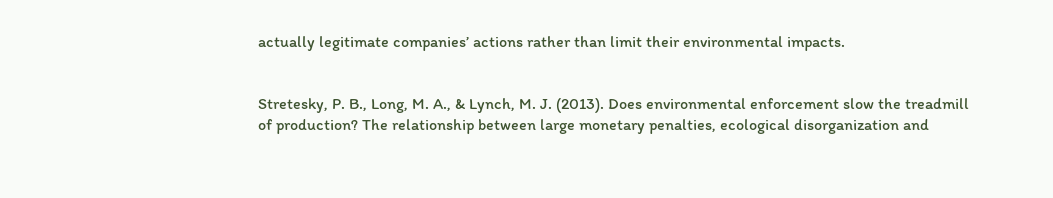actually legitimate companies’ actions rather than limit their environmental impacts.


Stretesky, P. B., Long, M. A., & Lynch, M. J. (2013). Does environmental enforcement slow the treadmill of production? The relationship between large monetary penalties, ecological disorganization and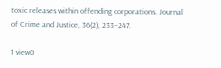toxic releases within offending corporations. Journal of Crime and Justice, 36(2), 233–247.

1 view0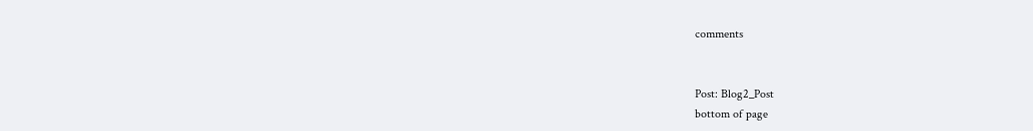comments


Post: Blog2_Post
bottom of page